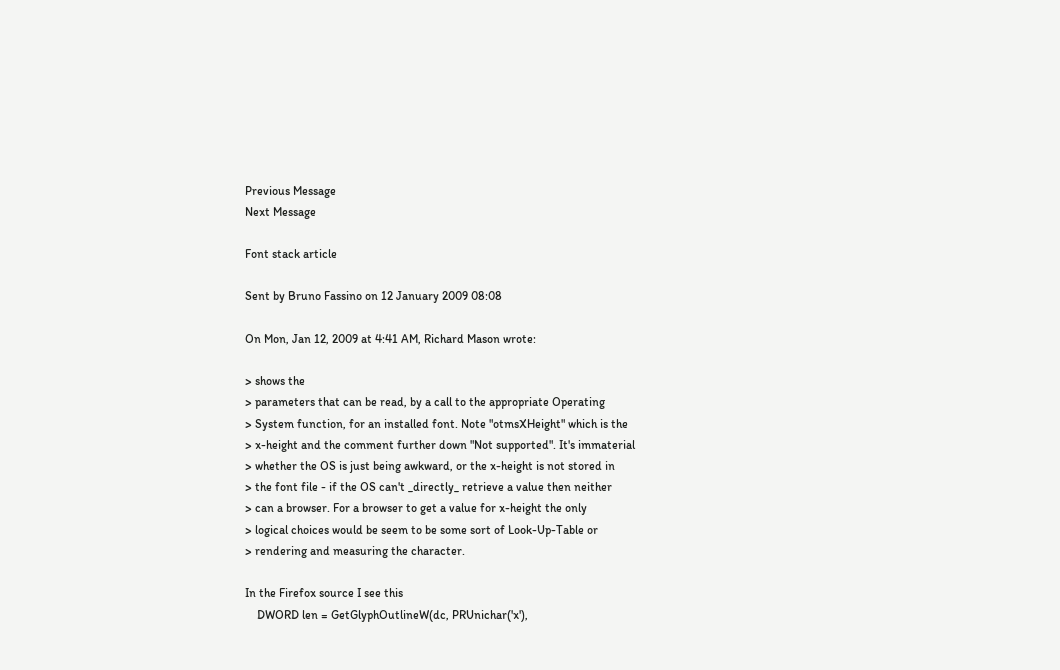Previous Message
Next Message

Font stack article

Sent by Bruno Fassino on 12 January 2009 08:08

On Mon, Jan 12, 2009 at 4:41 AM, Richard Mason wrote:

> shows the
> parameters that can be read, by a call to the appropriate Operating
> System function, for an installed font. Note "otmsXHeight" which is the
> x-height and the comment further down "Not supported". It's immaterial
> whether the OS is just being awkward, or the x-height is not stored in
> the font file - if the OS can't _directly_ retrieve a value then neither
> can a browser. For a browser to get a value for x-height the only
> logical choices would be seem to be some sort of Look-Up-Table or
> rendering and measuring the character.

In the Firefox source I see this
    DWORD len = GetGlyphOutlineW(dc, PRUnichar('x'),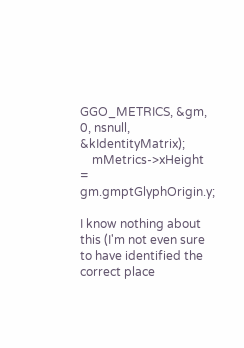GGO_METRICS, &gm,
0, nsnull, &kIdentityMatrix);
    mMetrics->xHeight = gm.gmptGlyphOrigin.y;

I know nothing about this (I'm not even sure to have identified the
correct place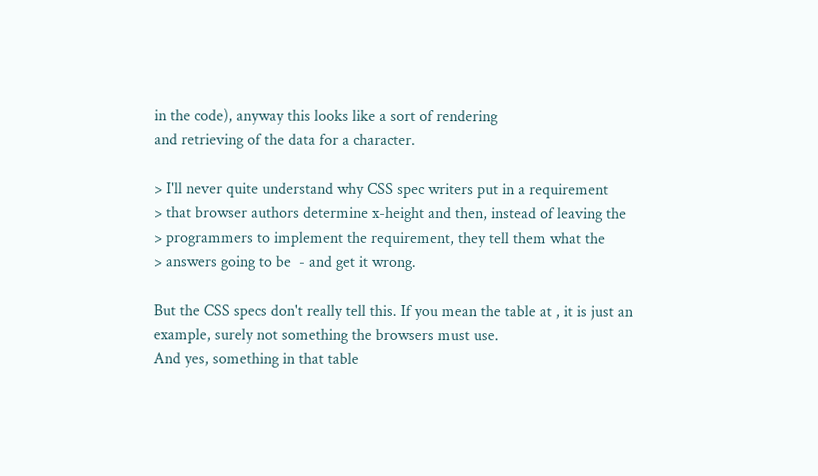in the code), anyway this looks like a sort of rendering
and retrieving of the data for a character.

> I'll never quite understand why CSS spec writers put in a requirement
> that browser authors determine x-height and then, instead of leaving the
> programmers to implement the requirement, they tell them what the
> answers going to be  - and get it wrong.

But the CSS specs don't really tell this. If you mean the table at , it is just an
example, surely not something the browsers must use.
And yes, something in that table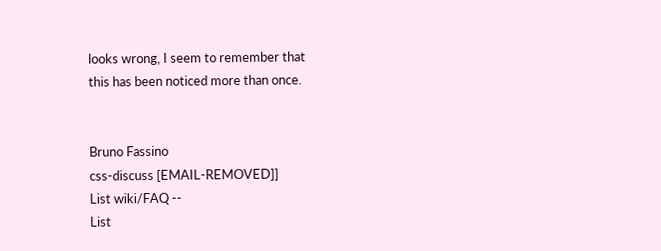looks wrong, I seem to remember that
this has been noticed more than once.


Bruno Fassino
css-discuss [EMAIL-REMOVED]]
List wiki/FAQ --
List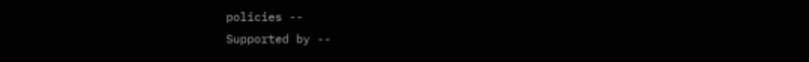policies --
Supported by --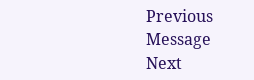Previous Message
Next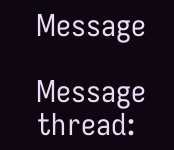Message

Message thread: